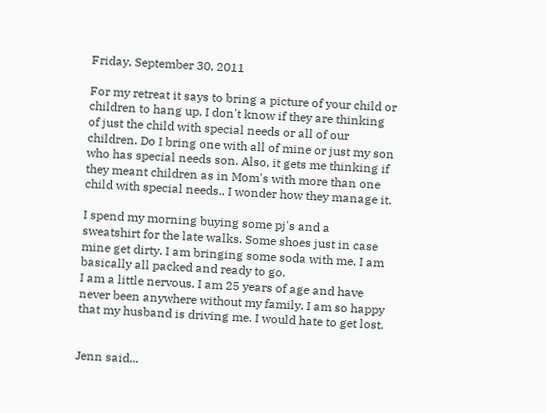Friday, September 30, 2011

For my retreat it says to bring a picture of your child or children to hang up. I don't know if they are thinking of just the child with special needs or all of our children. Do I bring one with all of mine or just my son who has special needs son. Also, it gets me thinking if they meant children as in Mom's with more than one child with special needs.. I wonder how they manage it.

I spend my morning buying some pj's and a sweatshirt for the late walks. Some shoes just in case mine get dirty. I am bringing some soda with me. I am basically all packed and ready to go.
I am a little nervous. I am 25 years of age and have never been anywhere without my family. I am so happy that my husband is driving me. I would hate to get lost.


Jenn said...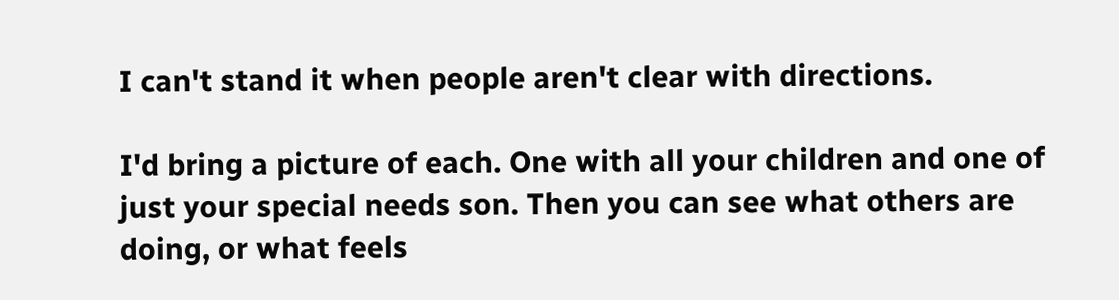I can't stand it when people aren't clear with directions.

I'd bring a picture of each. One with all your children and one of just your special needs son. Then you can see what others are doing, or what feels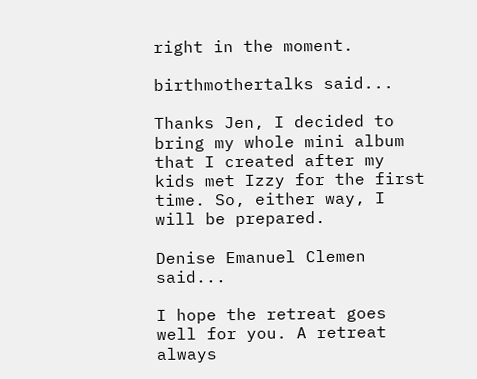right in the moment.

birthmothertalks said...

Thanks Jen, I decided to bring my whole mini album that I created after my kids met Izzy for the first time. So, either way, I will be prepared.

Denise Emanuel Clemen said...

I hope the retreat goes well for you. A retreat always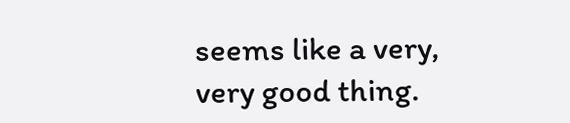seems like a very, very good thing.